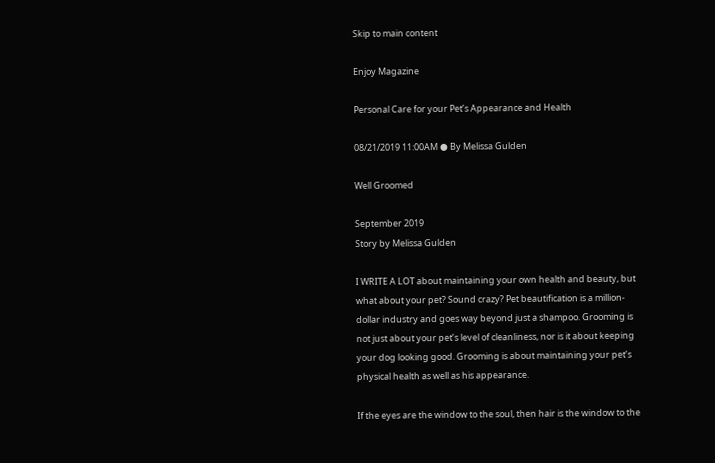Skip to main content

Enjoy Magazine

Personal Care for your Pet’s Appearance and Health

08/21/2019 11:00AM ● By Melissa Gulden

Well Groomed

September 2019
Story by Melissa Gulden

I WRITE A LOT about maintaining your own health and beauty, but what about your pet? Sound crazy? Pet beautification is a million-dollar industry and goes way beyond just a shampoo. Grooming is not just about your pet’s level of cleanliness, nor is it about keeping your dog looking good. Grooming is about maintaining your pet’s physical health as well as his appearance.

If the eyes are the window to the soul, then hair is the window to the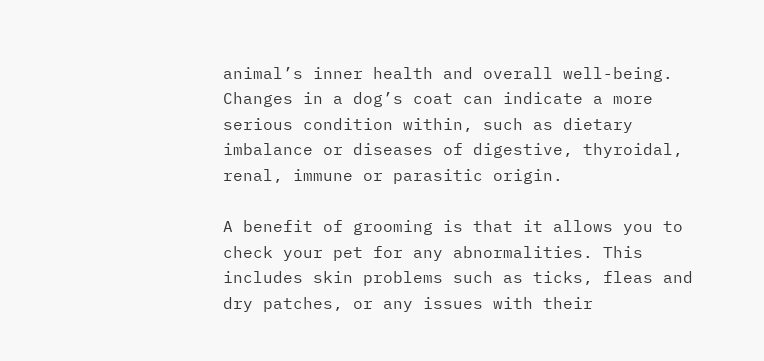animal’s inner health and overall well-being. Changes in a dog’s coat can indicate a more serious condition within, such as dietary imbalance or diseases of digestive, thyroidal, renal, immune or parasitic origin.

A benefit of grooming is that it allows you to check your pet for any abnormalities. This includes skin problems such as ticks, fleas and dry patches, or any issues with their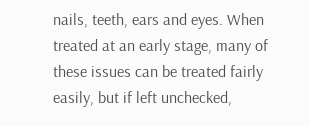nails, teeth, ears and eyes. When treated at an early stage, many of these issues can be treated fairly easily, but if left unchecked,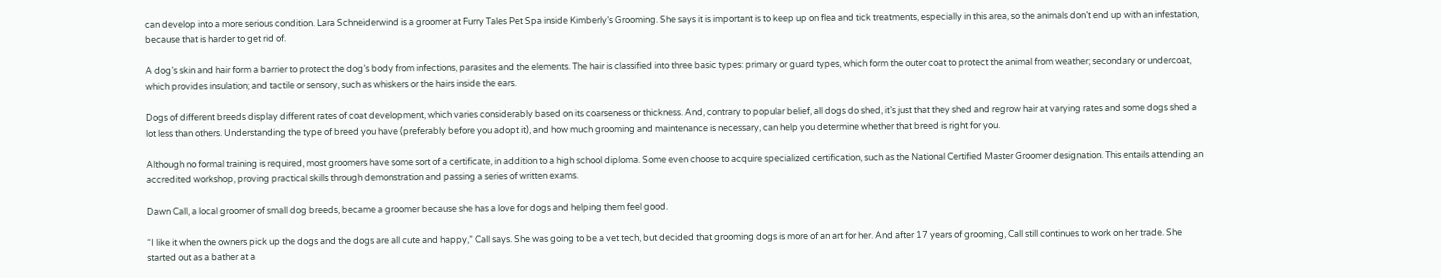can develop into a more serious condition. Lara Schneiderwind is a groomer at Furry Tales Pet Spa inside Kimberly’s Grooming. She says it is important is to keep up on flea and tick treatments, especially in this area, so the animals don’t end up with an infestation, because that is harder to get rid of.

A dog’s skin and hair form a barrier to protect the dog’s body from infections, parasites and the elements. The hair is classified into three basic types: primary or guard types, which form the outer coat to protect the animal from weather; secondary or undercoat, which provides insulation; and tactile or sensory, such as whiskers or the hairs inside the ears.

Dogs of different breeds display different rates of coat development, which varies considerably based on its coarseness or thickness. And, contrary to popular belief, all dogs do shed, it’s just that they shed and regrow hair at varying rates and some dogs shed a lot less than others. Understanding the type of breed you have (preferably before you adopt it), and how much grooming and maintenance is necessary, can help you determine whether that breed is right for you.

Although no formal training is required, most groomers have some sort of a certificate, in addition to a high school diploma. Some even choose to acquire specialized certification, such as the National Certified Master Groomer designation. This entails attending an accredited workshop, proving practical skills through demonstration and passing a series of written exams.

Dawn Call, a local groomer of small dog breeds, became a groomer because she has a love for dogs and helping them feel good.

“I like it when the owners pick up the dogs and the dogs are all cute and happy,” Call says. She was going to be a vet tech, but decided that grooming dogs is more of an art for her. And after 17 years of grooming, Call still continues to work on her trade. She started out as a bather at a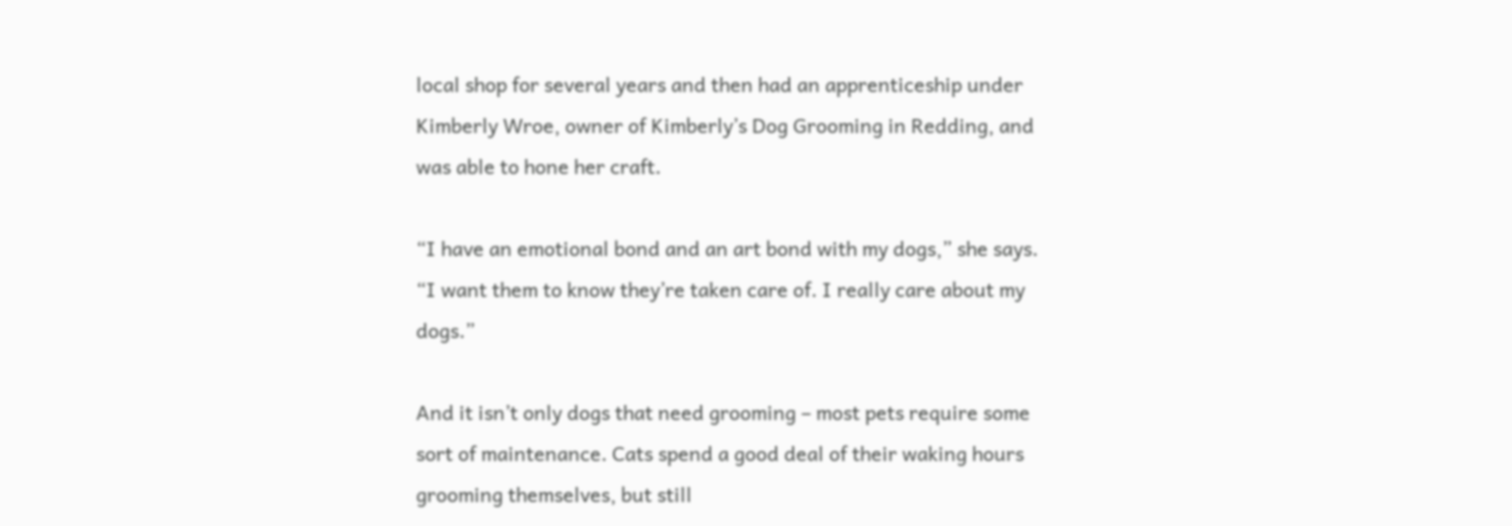local shop for several years and then had an apprenticeship under Kimberly Wroe, owner of Kimberly’s Dog Grooming in Redding, and was able to hone her craft.

“I have an emotional bond and an art bond with my dogs,” she says. “I want them to know they’re taken care of. I really care about my dogs.”

And it isn’t only dogs that need grooming – most pets require some sort of maintenance. Cats spend a good deal of their waking hours grooming themselves, but still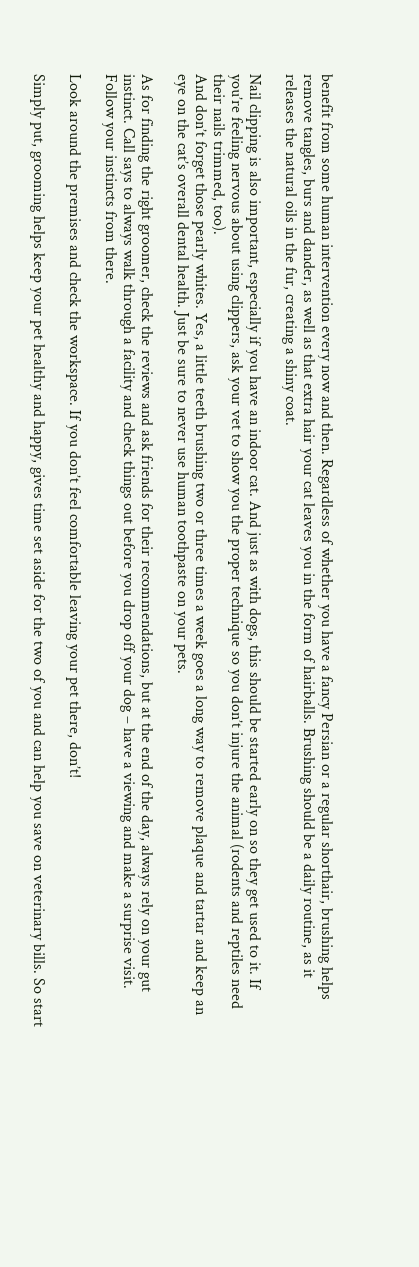benefit from some human intervention every now and then. Regardless of whether you have a fancy Persian or a regular shorthair, brushing helps remove tangles, burs and dander, as well as that extra hair your cat leaves you in the form of hairballs. Brushing should be a daily routine, as it releases the natural oils in the fur, creating a shiny coat.

Nail clipping is also important, especially if you have an indoor cat. And just as with dogs, this should be started early on so they get used to it. If you’re feeling nervous about using clippers, ask your vet to show you the proper technique so you don’t injure the animal (rodents and reptiles need their nails trimmed, too).
And don’t forget those pearly whites. Yes, a little teeth brushing two or three times a week goes a long way to remove plaque and tartar and keep an eye on the cat’s overall dental health. Just be sure to never use human toothpaste on your pets.

As for finding the right groomer, check the reviews and ask friends for their recommendations, but at the end of the day, always rely on your gut instinct. Call says to always walk through a facility and check things out before you drop off your dog – have a viewing and make a surprise visit. Follow your instincts from there.

Look around the premises and check the workspace. If you don’t feel comfortable leaving your pet there, don’t!

Simply put, grooming helps keep your pet healthy and happy, gives time set aside for the two of you and can help you save on veterinary bills. So start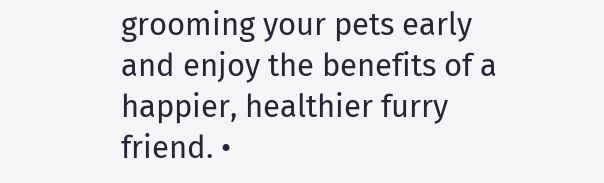grooming your pets early and enjoy the benefits of a happier, healthier furry friend. •